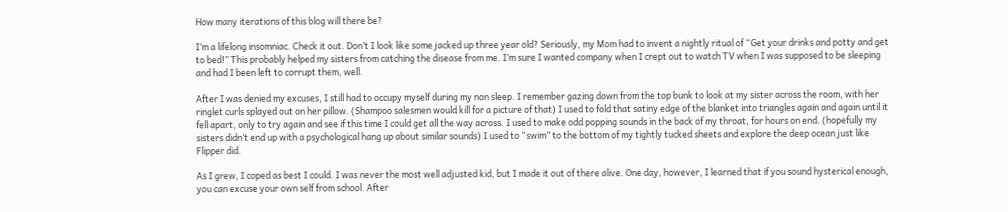How many iterations of this blog will there be?

I’m a lifelong insomniac. Check it out. Don’t I look like some jacked up three year old? Seriously, my Mom had to invent a nightly ritual of “Get your drinks and potty and get to bed!” This probably helped my sisters from catching the disease from me. I’m sure I wanted company when I crept out to watch TV when I was supposed to be sleeping and had I been left to corrupt them, well.

After I was denied my excuses, I still had to occupy myself during my non sleep. I remember gazing down from the top bunk to look at my sister across the room, with her ringlet curls splayed out on her pillow. (Shampoo salesmen would kill for a picture of that) I used to fold that satiny edge of the blanket into triangles again and again until it fell apart, only to try again and see if this time I could get all the way across. I used to make odd popping sounds in the back of my throat, for hours on end. (hopefully my sisters didn’t end up with a psychological hang up about similar sounds) I used to “swim” to the bottom of my tightly tucked sheets and explore the deep ocean just like Flipper did.

As I grew, I coped as best I could. I was never the most well adjusted kid, but I made it out of there alive. One day, however, I learned that if you sound hysterical enough, you can excuse your own self from school. After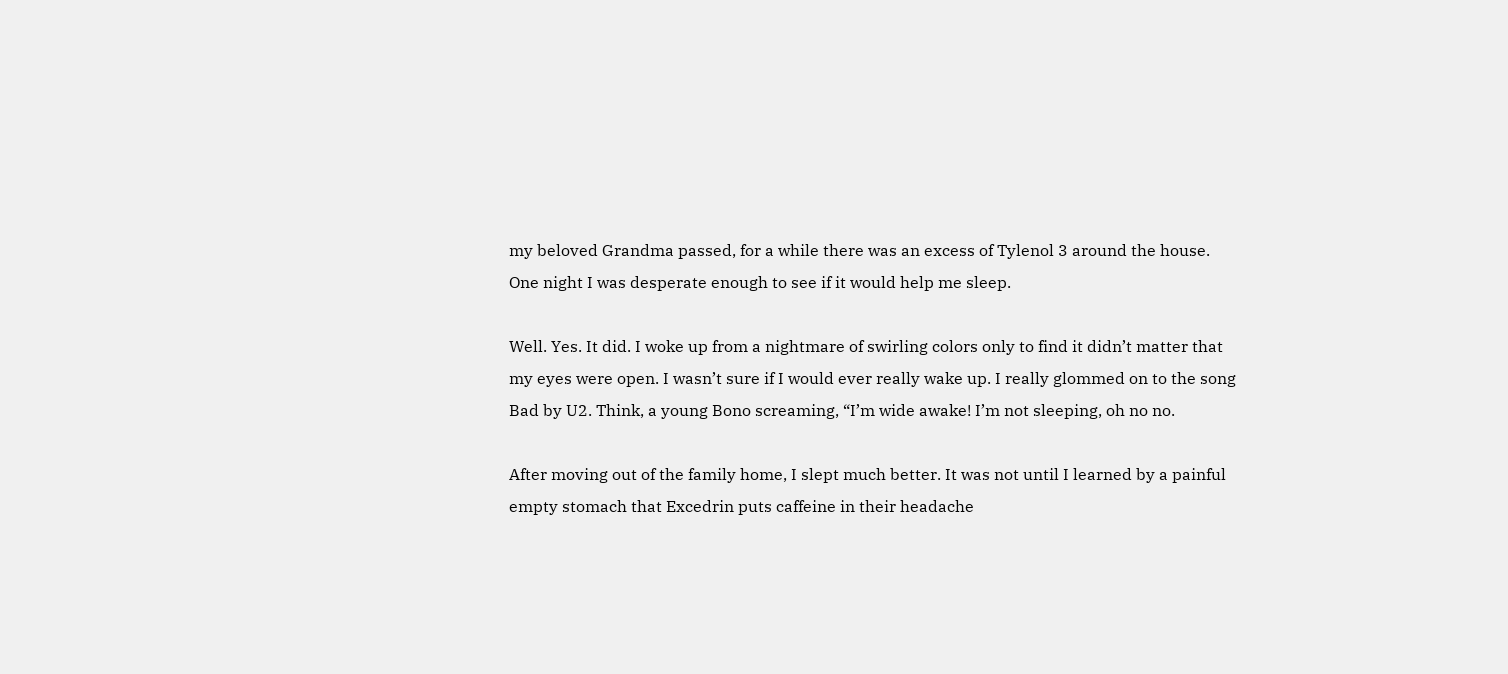my beloved Grandma passed, for a while there was an excess of Tylenol 3 around the house. One night I was desperate enough to see if it would help me sleep.

Well. Yes. It did. I woke up from a nightmare of swirling colors only to find it didn’t matter that my eyes were open. I wasn’t sure if I would ever really wake up. I really glommed on to the song  Bad by U2. Think, a young Bono screaming, “I’m wide awake! I’m not sleeping, oh no no.

After moving out of the family home, I slept much better. It was not until I learned by a painful empty stomach that Excedrin puts caffeine in their headache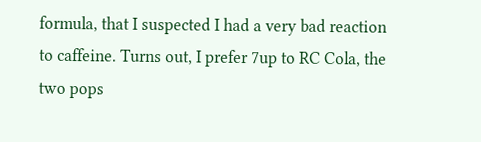formula, that I suspected I had a very bad reaction to caffeine. Turns out, I prefer 7up to RC Cola, the two pops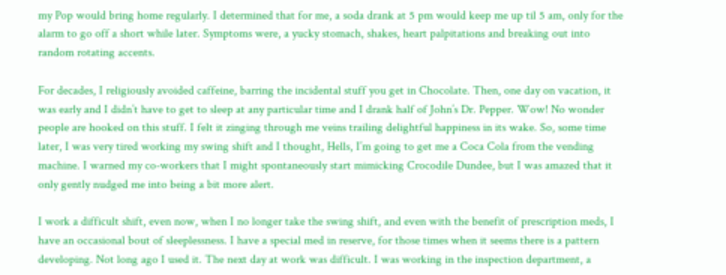my Pop would bring home regularly. I determined that for me, a soda drank at 5 pm would keep me up til 5 am, only for the alarm to go off a short while later. Symptoms were, a yucky stomach, shakes, heart palpitations and breaking out into random rotating accents.

For decades, I religiously avoided caffeine, barring the incidental stuff you get in Chocolate. Then, one day on vacation, it was early and I didn’t have to get to sleep at any particular time and I drank half of John’s Dr. Pepper. Wow! No wonder people are hooked on this stuff. I felt it zinging through me veins trailing delightful happiness in its wake. So, some time later, I was very tired working my swing shift and I thought, Hells, I’m going to get me a Coca Cola from the vending machine. I warned my co-workers that I might spontaneously start mimicking Crocodile Dundee, but I was amazed that it only gently nudged me into being a bit more alert.

I work a difficult shift, even now, when I no longer take the swing shift, and even with the benefit of prescription meds, I have an occasional bout of sleeplessness. I have a special med in reserve, for those times when it seems there is a pattern developing. Not long ago I used it. The next day at work was difficult. I was working in the inspection department, a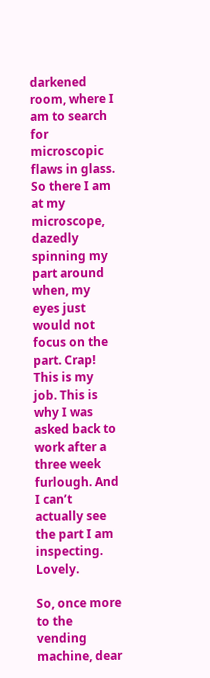darkened room, where I am to search for microscopic flaws in glass. So there I am at my microscope, dazedly spinning my part around when, my eyes just would not focus on the part. Crap! This is my job. This is why I was asked back to work after a three week furlough. And I can’t actually see the part I am inspecting. Lovely.

So, once more to the vending machine, dear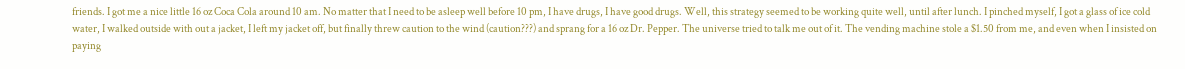friends. I got me a nice little 16 oz Coca Cola around 10 am. No matter that I need to be asleep well before 10 pm, I have drugs, I have good drugs. Well, this strategy seemed to be working quite well, until after lunch. I pinched myself, I got a glass of ice cold water, I walked outside with out a jacket, I left my jacket off, but finally threw caution to the wind (caution???) and sprang for a 16 oz Dr. Pepper. The universe tried to talk me out of it. The vending machine stole a $1.50 from me, and even when I insisted on paying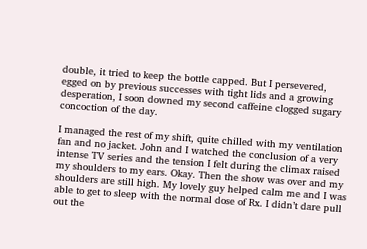double, it tried to keep the bottle capped. But I persevered, egged on by previous successes with tight lids and a growing desperation, I soon downed my second caffeine clogged sugary concoction of the day.

I managed the rest of my shift, quite chilled with my ventilation fan and no jacket. John and I watched the conclusion of a very intense TV series and the tension I felt during the climax raised my shoulders to my ears. Okay. Then the show was over and my shoulders are still high. My lovely guy helped calm me and I was able to get to sleep with the normal dose of Rx. I didn’t dare pull out the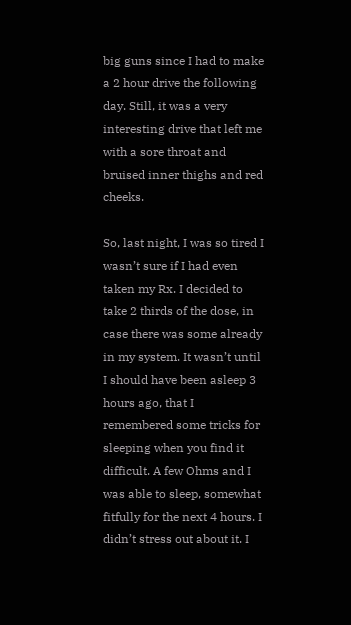big guns since I had to make a 2 hour drive the following day. Still, it was a very interesting drive that left me with a sore throat and bruised inner thighs and red cheeks.

So, last night, I was so tired I wasn’t sure if I had even taken my Rx. I decided to take 2 thirds of the dose, in case there was some already in my system. It wasn’t until I should have been asleep 3 hours ago, that I remembered some tricks for sleeping when you find it difficult. A few Ohms and I was able to sleep, somewhat fitfully for the next 4 hours. I didn’t stress out about it. I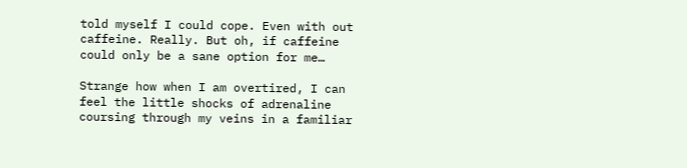told myself I could cope. Even with out caffeine. Really. But oh, if caffeine could only be a sane option for me…

Strange how when I am overtired, I can feel the little shocks of adrenaline coursing through my veins in a familiar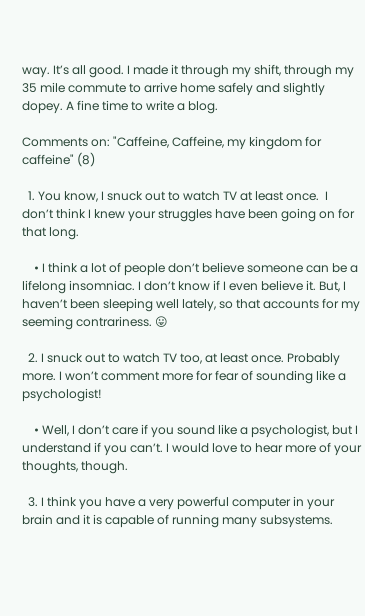way. It’s all good. I made it through my shift, through my 35 mile commute to arrive home safely and slightly dopey. A fine time to write a blog.

Comments on: "Caffeine, Caffeine, my kingdom for caffeine" (8)

  1. You know, I snuck out to watch TV at least once.  I don’t think I knew your struggles have been going on for that long.

    • I think a lot of people don’t believe someone can be a lifelong insomniac. I don’t know if I even believe it. But, I haven’t been sleeping well lately, so that accounts for my seeming contrariness. 😛

  2. I snuck out to watch TV too, at least once. Probably more. I won’t comment more for fear of sounding like a psychologist!

    • Well, I don’t care if you sound like a psychologist, but I understand if you can’t. I would love to hear more of your thoughts, though.

  3. I think you have a very powerful computer in your brain and it is capable of running many subsystems.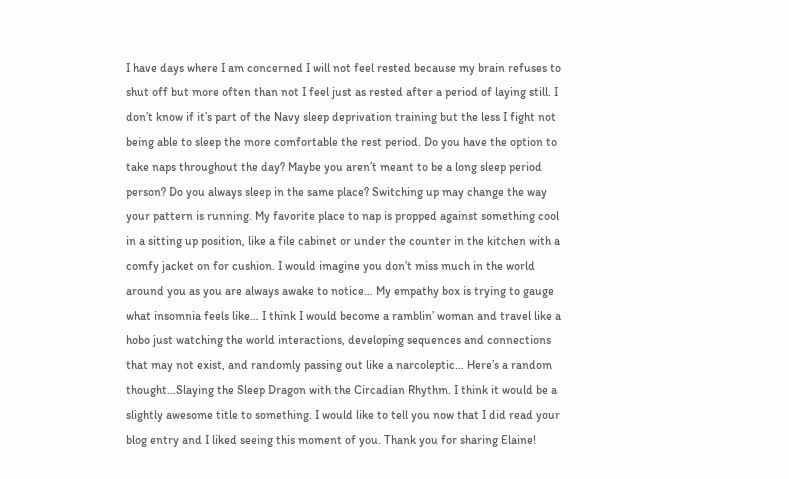I have days where I am concerned I will not feel rested because my brain refuses to shut off but more often than not I feel just as rested after a period of laying still. I don’t know if it’s part of the Navy sleep deprivation training but the less I fight not being able to sleep the more comfortable the rest period. Do you have the option to take naps throughout the day? Maybe you aren’t meant to be a long sleep period person? Do you always sleep in the same place? Switching up may change the way your pattern is running. My favorite place to nap is propped against something cool in a sitting up position, like a file cabinet or under the counter in the kitchen with a comfy jacket on for cushion. I would imagine you don’t miss much in the world around you as you are always awake to notice… My empathy box is trying to gauge what insomnia feels like… I think I would become a ramblin’ woman and travel like a hobo just watching the world interactions, developing sequences and connections that may not exist, and randomly passing out like a narcoleptic… Here’s a random thought…Slaying the Sleep Dragon with the Circadian Rhythm. I think it would be a slightly awesome title to something. I would like to tell you now that I did read your blog entry and I liked seeing this moment of you. Thank you for sharing Elaine!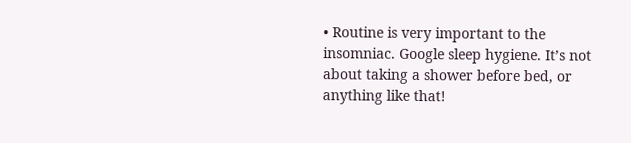• Routine is very important to the insomniac. Google sleep hygiene. It’s not about taking a shower before bed, or anything like that!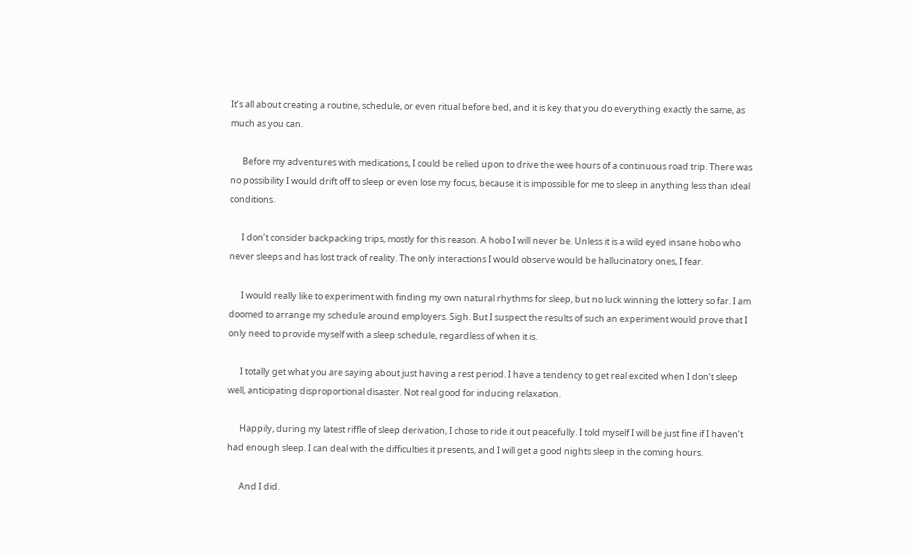It’s all about creating a routine, schedule, or even ritual before bed, and it is key that you do everything exactly the same, as much as you can.

      Before my adventures with medications, I could be relied upon to drive the wee hours of a continuous road trip. There was no possibility I would drift off to sleep or even lose my focus, because it is impossible for me to sleep in anything less than ideal conditions.

      I don’t consider backpacking trips, mostly for this reason. A hobo I will never be. Unless it is a wild eyed insane hobo who never sleeps and has lost track of reality. The only interactions I would observe would be hallucinatory ones, I fear.

      I would really like to experiment with finding my own natural rhythms for sleep, but no luck winning the lottery so far. I am doomed to arrange my schedule around employers. Sigh. But I suspect the results of such an experiment would prove that I only need to provide myself with a sleep schedule, regardless of when it is.

      I totally get what you are saying about just having a rest period. I have a tendency to get real excited when I don’t sleep well, anticipating disproportional disaster. Not real good for inducing relaxation.

      Happily, during my latest riffle of sleep derivation, I chose to ride it out peacefully. I told myself I will be just fine if I haven’t had enough sleep. I can deal with the difficulties it presents, and I will get a good nights sleep in the coming hours.

      And I did.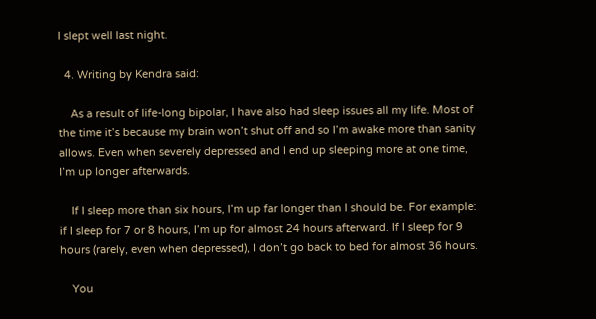I slept well last night.

  4. Writing by Kendra said:

    As a result of life-long bipolar, I have also had sleep issues all my life. Most of the time it’s because my brain won’t shut off and so I’m awake more than sanity allows. Even when severely depressed and I end up sleeping more at one time, I’m up longer afterwards.

    If I sleep more than six hours, I’m up far longer than I should be. For example: if I sleep for 7 or 8 hours, I’m up for almost 24 hours afterward. If I sleep for 9 hours (rarely, even when depressed), I don’t go back to bed for almost 36 hours.

    You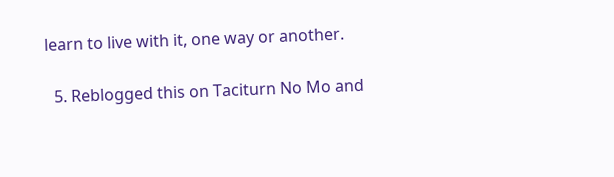learn to live with it, one way or another.

  5. Reblogged this on Taciturn No Mo and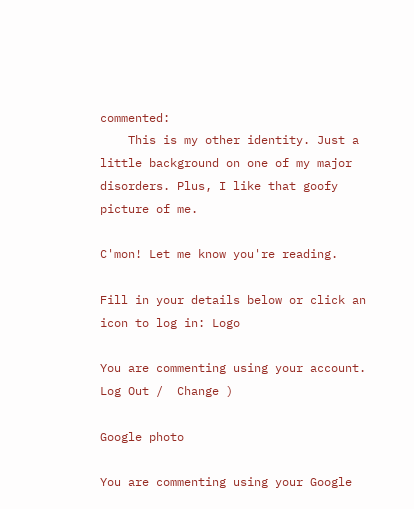commented:
    This is my other identity. Just a little background on one of my major disorders. Plus, I like that goofy picture of me.

C'mon! Let me know you're reading.

Fill in your details below or click an icon to log in: Logo

You are commenting using your account. Log Out /  Change )

Google photo

You are commenting using your Google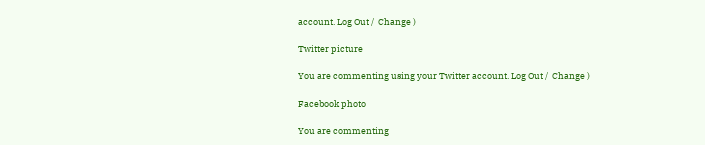account. Log Out /  Change )

Twitter picture

You are commenting using your Twitter account. Log Out /  Change )

Facebook photo

You are commenting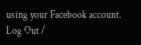using your Facebook account. Log Out /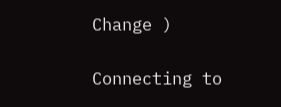Change )

Connecting to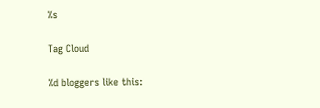%s

Tag Cloud

%d bloggers like this: